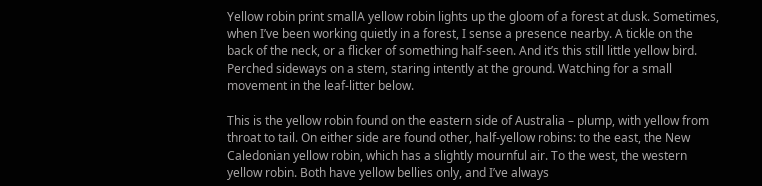Yellow robin print smallA yellow robin lights up the gloom of a forest at dusk. Sometimes, when I’ve been working quietly in a forest, I sense a presence nearby. A tickle on the back of the neck, or a flicker of something half-seen. And it’s this still little yellow bird. Perched sideways on a stem, staring intently at the ground. Watching for a small movement in the leaf-litter below.

This is the yellow robin found on the eastern side of Australia – plump, with yellow from throat to tail. On either side are found other, half-yellow robins: to the east, the New Caledonian yellow robin, which has a slightly mournful air. To the west, the western yellow robin. Both have yellow bellies only, and I’ve always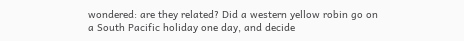wondered: are they related? Did a western yellow robin go on a South Pacific holiday one day, and decide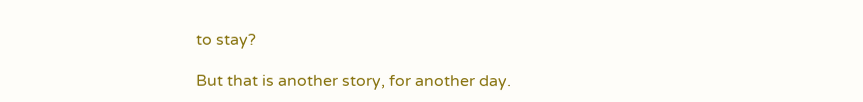to stay?

But that is another story, for another day.